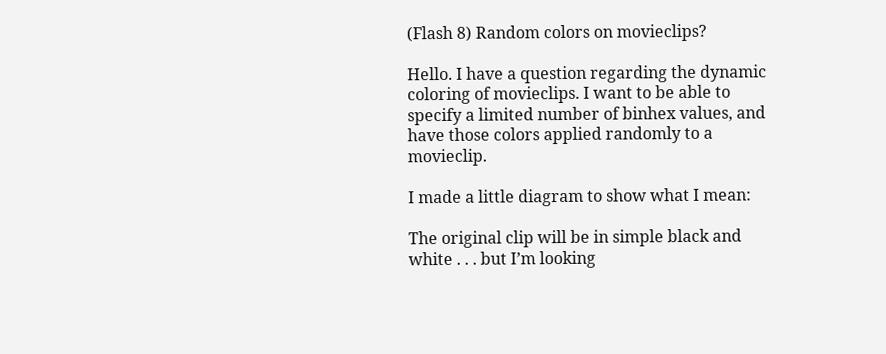(Flash 8) Random colors on movieclips?

Hello. I have a question regarding the dynamic coloring of movieclips. I want to be able to specify a limited number of binhex values, and have those colors applied randomly to a movieclip.

I made a little diagram to show what I mean:

The original clip will be in simple black and white . . . but I’m looking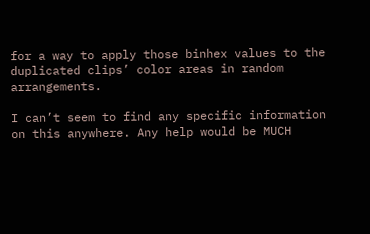for a way to apply those binhex values to the duplicated clips’ color areas in random arrangements.

I can’t seem to find any specific information on this anywhere. Any help would be MUCH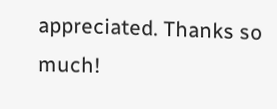appreciated. Thanks so much!